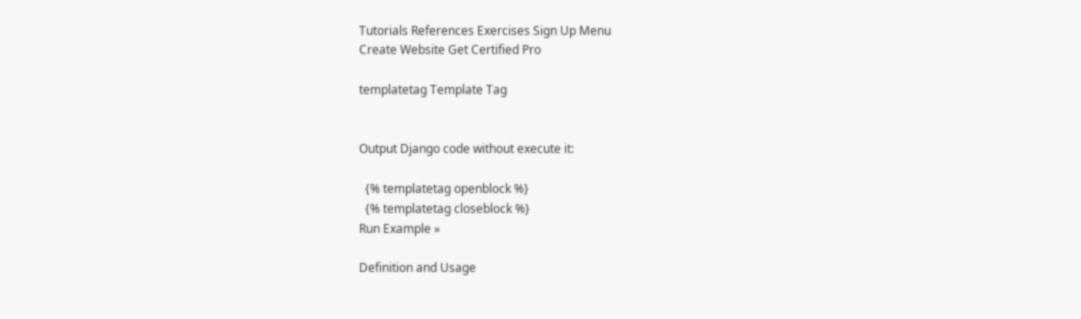Tutorials References Exercises Sign Up Menu
Create Website Get Certified Pro

templatetag Template Tag


Output Django code without execute it:

  {% templatetag openblock %}
  {% templatetag closeblock %}
Run Example »

Definition and Usage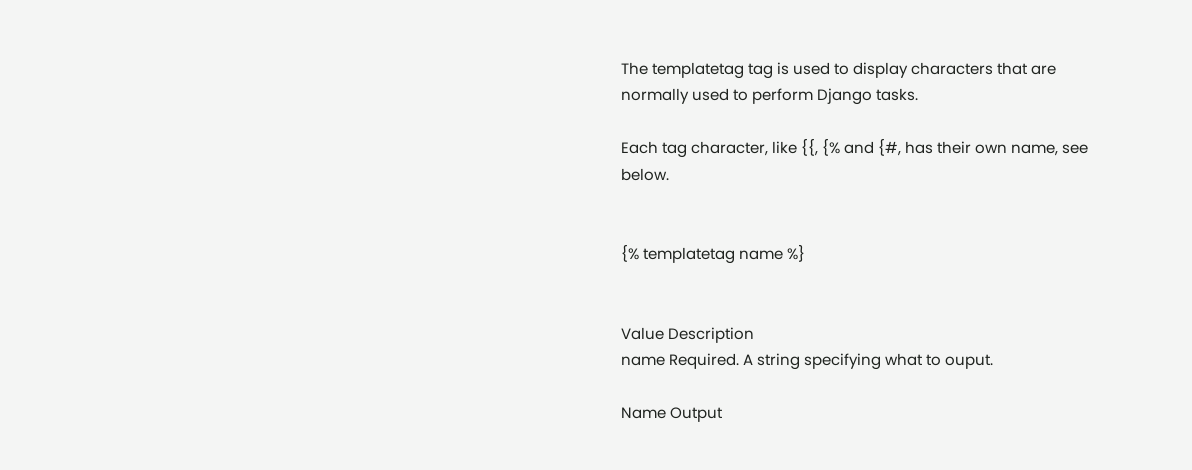The templatetag tag is used to display characters that are normally used to perform Django tasks.

Each tag character, like {{, {% and {#, has their own name, see below.


{% templatetag name %}


Value Description
name Required. A string specifying what to ouput.

Name Output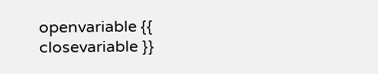openvariable {{
closevariable }}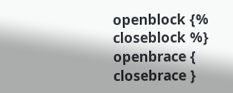openblock {%
closeblock %}
openbrace {
closebrace }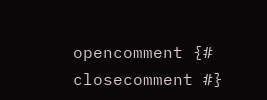opencomment {#
closecomment #}